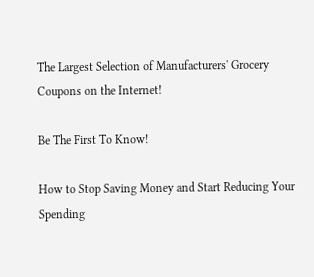The Largest Selection of Manufacturers' Grocery Coupons on the Internet!

Be The First To Know!

How to Stop Saving Money and Start Reducing Your Spending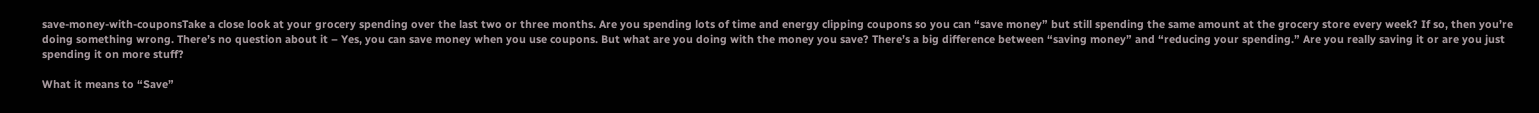save-money-with-couponsTake a close look at your grocery spending over the last two or three months. Are you spending lots of time and energy clipping coupons so you can “save money” but still spending the same amount at the grocery store every week? If so, then you’re doing something wrong. There’s no question about it – Yes, you can save money when you use coupons. But what are you doing with the money you save? There’s a big difference between “saving money” and “reducing your spending.” Are you really saving it or are you just spending it on more stuff?

What it means to “Save”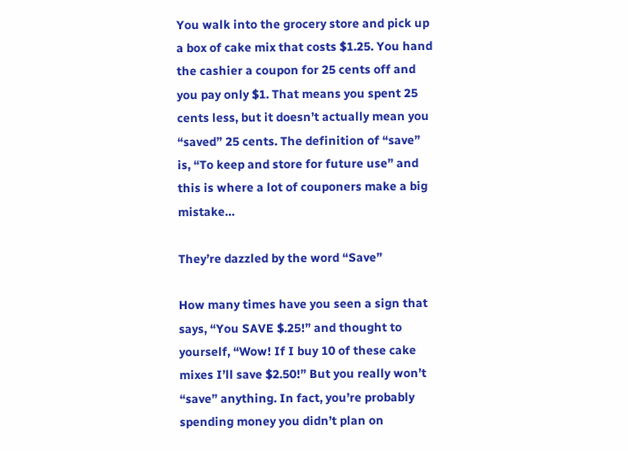You walk into the grocery store and pick up a box of cake mix that costs $1.25. You hand the cashier a coupon for 25 cents off and you pay only $1. That means you spent 25 cents less, but it doesn’t actually mean you “saved” 25 cents. The definition of “save” is, “To keep and store for future use” and this is where a lot of couponers make a big mistake…

They’re dazzled by the word “Save”

How many times have you seen a sign that says, “You SAVE $.25!” and thought to yourself, “Wow! If I buy 10 of these cake mixes I’ll save $2.50!” But you really won’t “save” anything. In fact, you’re probably spending money you didn’t plan on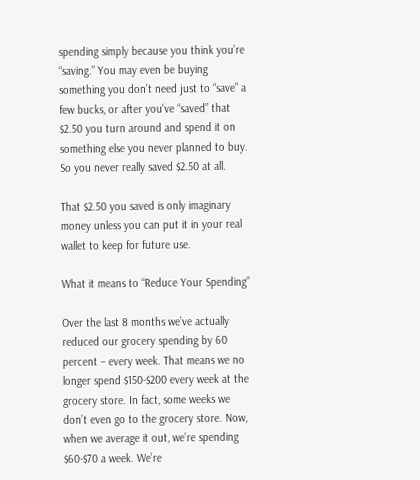spending simply because you think you’re “saving.” You may even be buying something you don’t need just to “save” a few bucks, or after you’ve “saved” that $2.50 you turn around and spend it on something else you never planned to buy. So you never really saved $2.50 at all.

That $2.50 you saved is only imaginary money unless you can put it in your real wallet to keep for future use.

What it means to “Reduce Your Spending”

Over the last 8 months we’ve actually reduced our grocery spending by 60 percent – every week. That means we no longer spend $150-$200 every week at the grocery store. In fact, some weeks we don’t even go to the grocery store. Now, when we average it out, we’re spending $60-$70 a week. We’re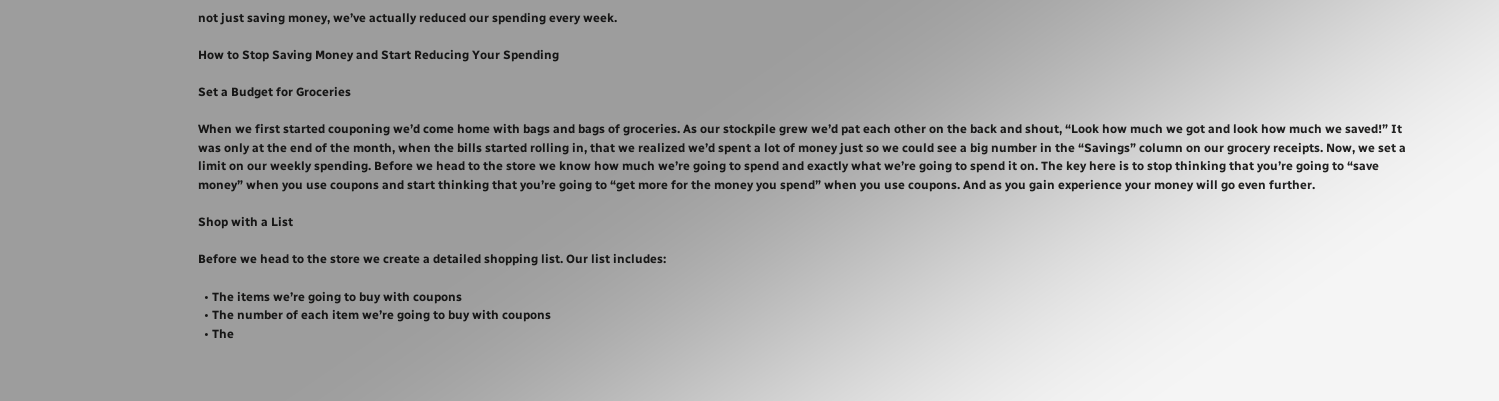not just saving money, we’ve actually reduced our spending every week.

How to Stop Saving Money and Start Reducing Your Spending

Set a Budget for Groceries

When we first started couponing we’d come home with bags and bags of groceries. As our stockpile grew we’d pat each other on the back and shout, “Look how much we got and look how much we saved!” It was only at the end of the month, when the bills started rolling in, that we realized we’d spent a lot of money just so we could see a big number in the “Savings” column on our grocery receipts. Now, we set a limit on our weekly spending. Before we head to the store we know how much we’re going to spend and exactly what we’re going to spend it on. The key here is to stop thinking that you’re going to “save money” when you use coupons and start thinking that you’re going to “get more for the money you spend” when you use coupons. And as you gain experience your money will go even further.

Shop with a List

Before we head to the store we create a detailed shopping list. Our list includes:

  • The items we’re going to buy with coupons
  • The number of each item we’re going to buy with coupons
  • The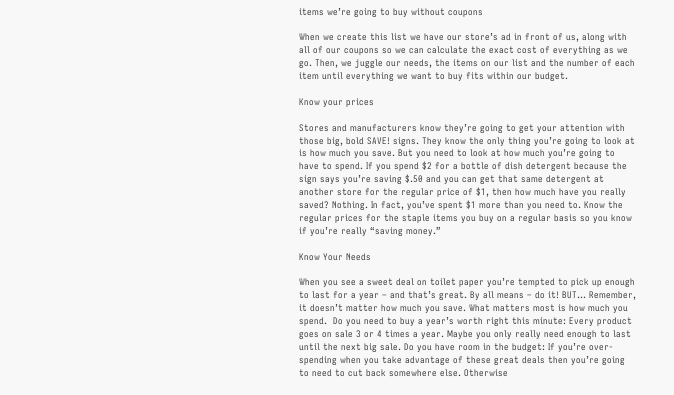items we’re going to buy without coupons

When we create this list we have our store’s ad in front of us, along with all of our coupons so we can calculate the exact cost of everything as we go. Then, we juggle our needs, the items on our list and the number of each item until everything we want to buy fits within our budget.

Know your prices

Stores and manufacturers know they’re going to get your attention with those big, bold SAVE! signs. They know the only thing you’re going to look at is how much you save. But you need to look at how much you’re going to have to spend. If you spend $2 for a bottle of dish detergent because the sign says you’re saving $.50 and you can get that same detergent at another store for the regular price of $1, then how much have you really saved? Nothing. In fact, you’ve spent $1 more than you need to. Know the regular prices for the staple items you buy on a regular basis so you know if you’re really “saving money.”

Know Your Needs

When you see a sweet deal on toilet paper you’re tempted to pick up enough to last for a year – and that’s great. By all means – do it! BUT… Remember, it doesn’t matter how much you save. What matters most is how much you spend.  Do you need to buy a year’s worth right this minute: Every product goes on sale 3 or 4 times a year. Maybe you only really need enough to last until the next big sale. Do you have room in the budget: If you’re over-spending when you take advantage of these great deals then you’re going to need to cut back somewhere else. Otherwise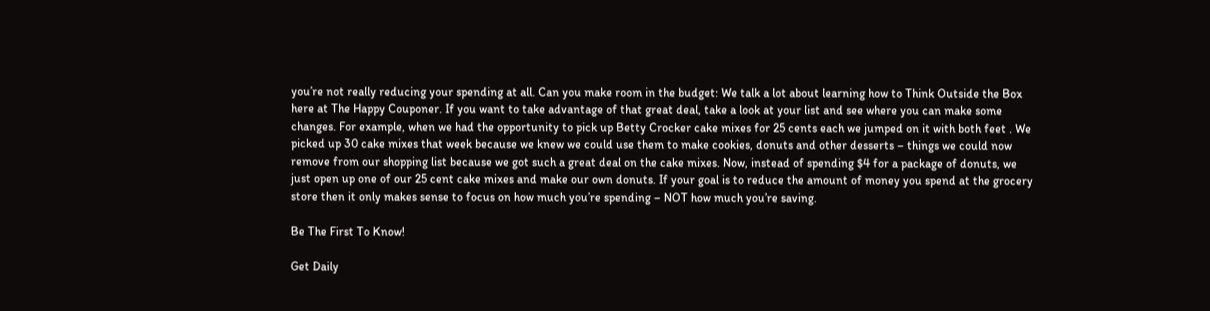you’re not really reducing your spending at all. Can you make room in the budget: We talk a lot about learning how to Think Outside the Box here at The Happy Couponer. If you want to take advantage of that great deal, take a look at your list and see where you can make some changes. For example, when we had the opportunity to pick up Betty Crocker cake mixes for 25 cents each we jumped on it with both feet . We picked up 30 cake mixes that week because we knew we could use them to make cookies, donuts and other desserts – things we could now remove from our shopping list because we got such a great deal on the cake mixes. Now, instead of spending $4 for a package of donuts, we just open up one of our 25 cent cake mixes and make our own donuts. If your goal is to reduce the amount of money you spend at the grocery store then it only makes sense to focus on how much you’re spending – NOT how much you’re saving.

Be The First To Know!

Get Daily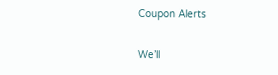Coupon Alerts

We’ll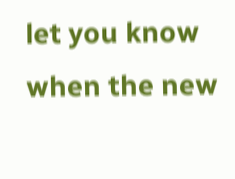let you know when the new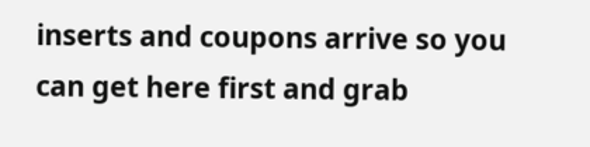inserts and coupons arrive so you can get here first and grab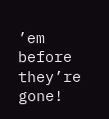’em before they’re gone!